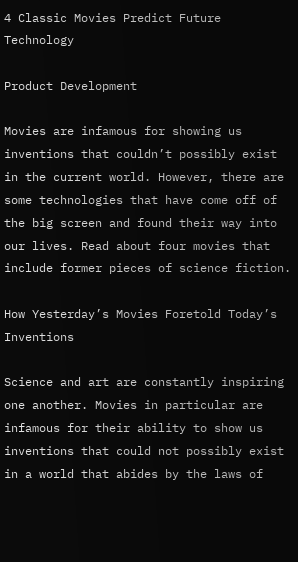4 Classic Movies Predict Future Technology

Product Development

Movies are infamous for showing us inventions that couldn’t possibly exist in the current world. However, there are some technologies that have come off of the big screen and found their way into our lives. Read about four movies that include former pieces of science fiction.

How Yesterday’s Movies Foretold Today’s Inventions

Science and art are constantly inspiring one another. Movies in particular are infamous for their ability to show us inventions that could not possibly exist in a world that abides by the laws of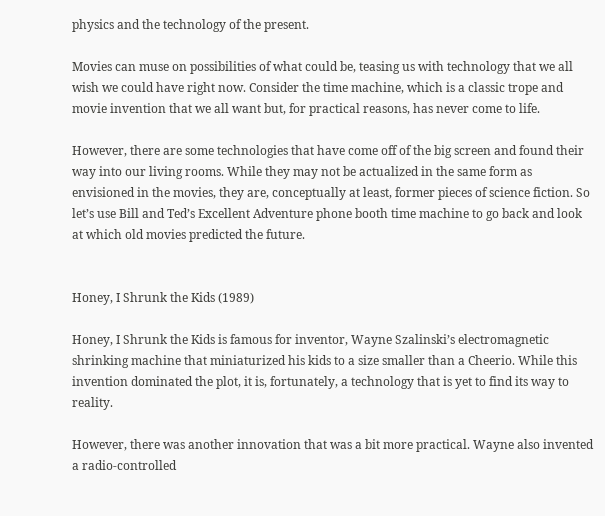physics and the technology of the present.

Movies can muse on possibilities of what could be, teasing us with technology that we all wish we could have right now. Consider the time machine, which is a classic trope and movie invention that we all want but, for practical reasons, has never come to life.

However, there are some technologies that have come off of the big screen and found their way into our living rooms. While they may not be actualized in the same form as envisioned in the movies, they are, conceptually at least, former pieces of science fiction. So let’s use Bill and Ted’s Excellent Adventure phone booth time machine to go back and look at which old movies predicted the future.


Honey, I Shrunk the Kids (1989)

Honey, I Shrunk the Kids is famous for inventor, Wayne Szalinski’s electromagnetic shrinking machine that miniaturized his kids to a size smaller than a Cheerio. While this invention dominated the plot, it is, fortunately, a technology that is yet to find its way to reality.

However, there was another innovation that was a bit more practical. Wayne also invented a radio-controlled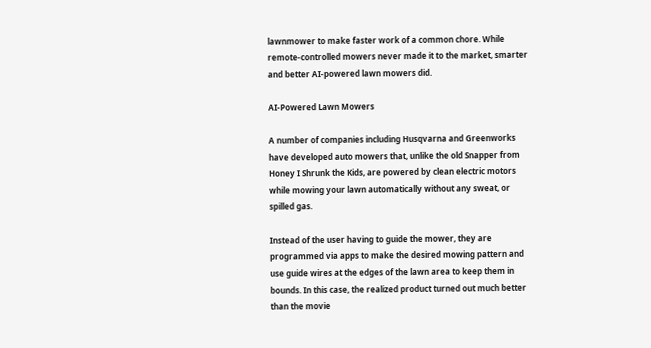lawnmower to make faster work of a common chore. While remote-controlled mowers never made it to the market, smarter and better AI-powered lawn mowers did.

AI-Powered Lawn Mowers

A number of companies including Husqvarna and Greenworks have developed auto mowers that, unlike the old Snapper from Honey I Shrunk the Kids, are powered by clean electric motors while mowing your lawn automatically without any sweat, or spilled gas.

Instead of the user having to guide the mower, they are programmed via apps to make the desired mowing pattern and use guide wires at the edges of the lawn area to keep them in bounds. In this case, the realized product turned out much better than the movie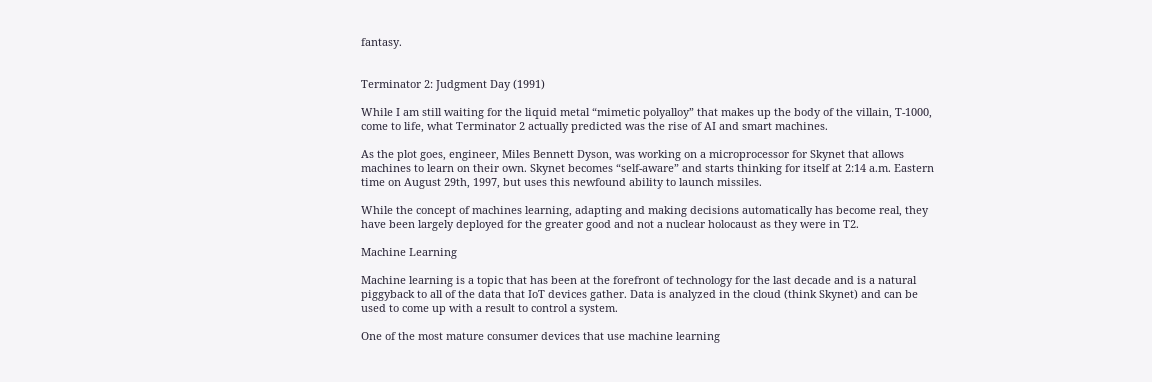fantasy.


Terminator 2: Judgment Day (1991)

While I am still waiting for the liquid metal “mimetic polyalloy” that makes up the body of the villain, T-1000, come to life, what Terminator 2 actually predicted was the rise of AI and smart machines.

As the plot goes, engineer, Miles Bennett Dyson, was working on a microprocessor for Skynet that allows machines to learn on their own. Skynet becomes “self-aware” and starts thinking for itself at 2:14 a.m. Eastern time on August 29th, 1997, but uses this newfound ability to launch missiles.

While the concept of machines learning, adapting and making decisions automatically has become real, they have been largely deployed for the greater good and not a nuclear holocaust as they were in T2.

Machine Learning

Machine learning is a topic that has been at the forefront of technology for the last decade and is a natural piggyback to all of the data that IoT devices gather. Data is analyzed in the cloud (think Skynet) and can be used to come up with a result to control a system.

One of the most mature consumer devices that use machine learning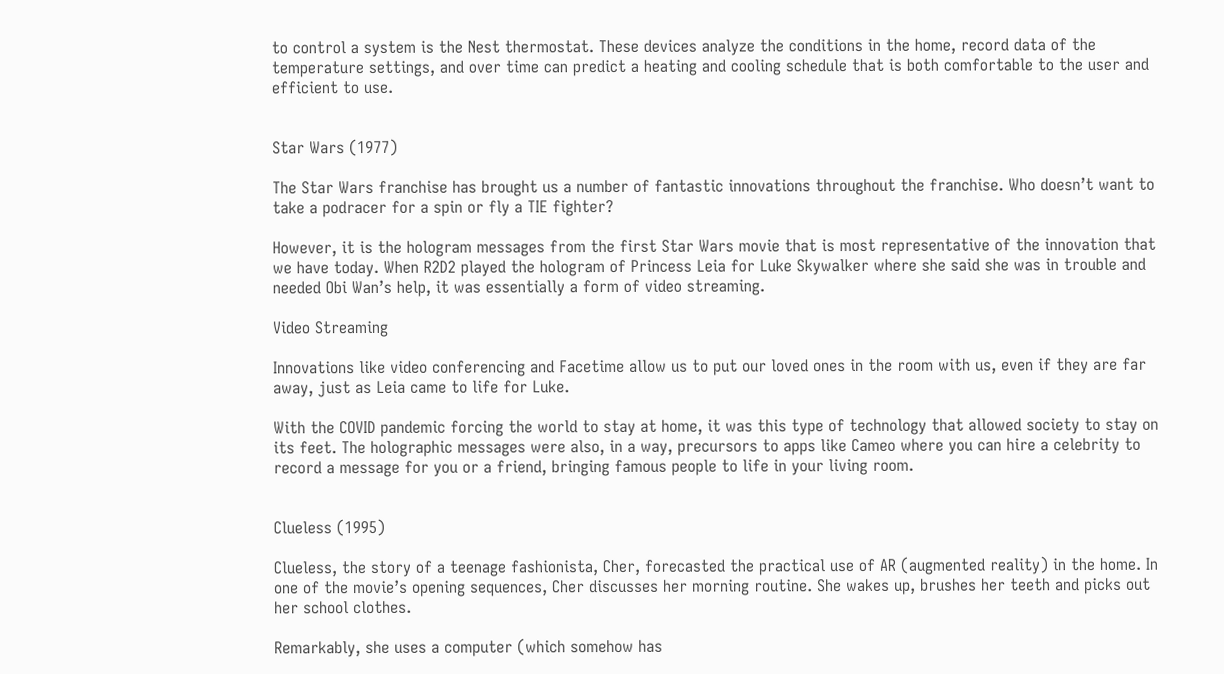to control a system is the Nest thermostat. These devices analyze the conditions in the home, record data of the temperature settings, and over time can predict a heating and cooling schedule that is both comfortable to the user and efficient to use.


Star Wars (1977)

The Star Wars franchise has brought us a number of fantastic innovations throughout the franchise. Who doesn’t want to take a podracer for a spin or fly a TIE fighter?

However, it is the hologram messages from the first Star Wars movie that is most representative of the innovation that we have today. When R2D2 played the hologram of Princess Leia for Luke Skywalker where she said she was in trouble and needed Obi Wan’s help, it was essentially a form of video streaming.

Video Streaming

Innovations like video conferencing and Facetime allow us to put our loved ones in the room with us, even if they are far away, just as Leia came to life for Luke.

With the COVID pandemic forcing the world to stay at home, it was this type of technology that allowed society to stay on its feet. The holographic messages were also, in a way, precursors to apps like Cameo where you can hire a celebrity to record a message for you or a friend, bringing famous people to life in your living room.


Clueless (1995)

Clueless, the story of a teenage fashionista, Cher, forecasted the practical use of AR (augmented reality) in the home. In one of the movie’s opening sequences, Cher discusses her morning routine. She wakes up, brushes her teeth and picks out her school clothes.

Remarkably, she uses a computer (which somehow has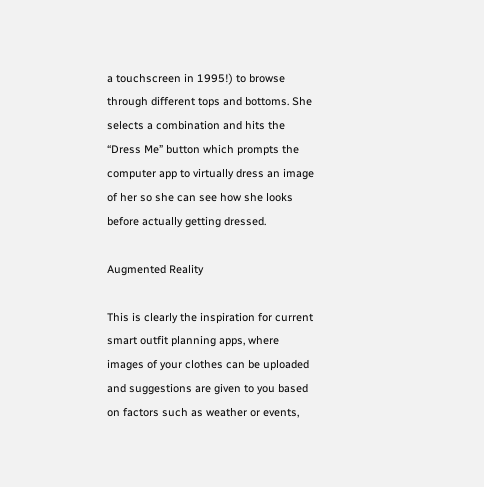a touchscreen in 1995!) to browse through different tops and bottoms. She selects a combination and hits the “Dress Me” button which prompts the computer app to virtually dress an image of her so she can see how she looks before actually getting dressed.

Augmented Reality

This is clearly the inspiration for current smart outfit planning apps, where images of your clothes can be uploaded and suggestions are given to you based on factors such as weather or events,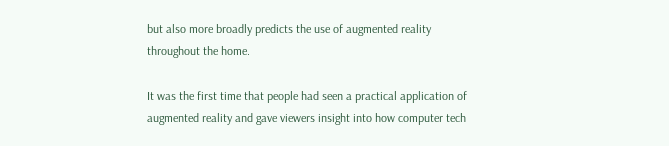but also more broadly predicts the use of augmented reality throughout the home.

It was the first time that people had seen a practical application of augmented reality and gave viewers insight into how computer tech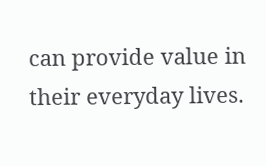can provide value in their everyday lives.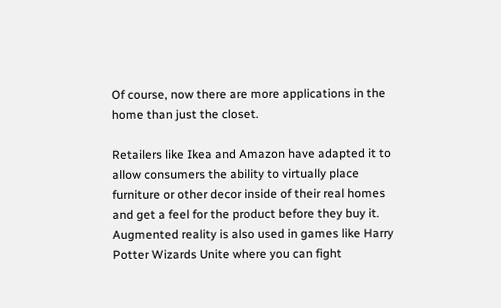Of course, now there are more applications in the home than just the closet.

Retailers like Ikea and Amazon have adapted it to allow consumers the ability to virtually place furniture or other decor inside of their real homes and get a feel for the product before they buy it. Augmented reality is also used in games like Harry Potter Wizards Unite where you can fight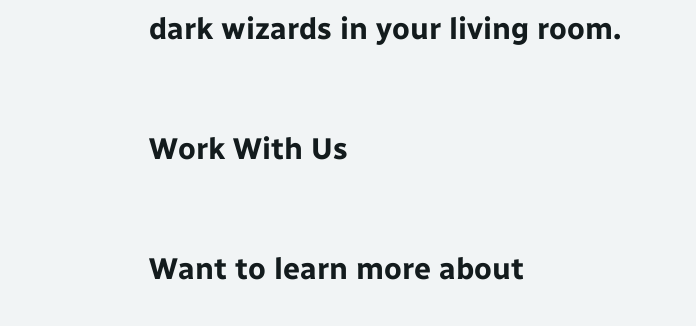dark wizards in your living room.

Work With Us

Want to learn more about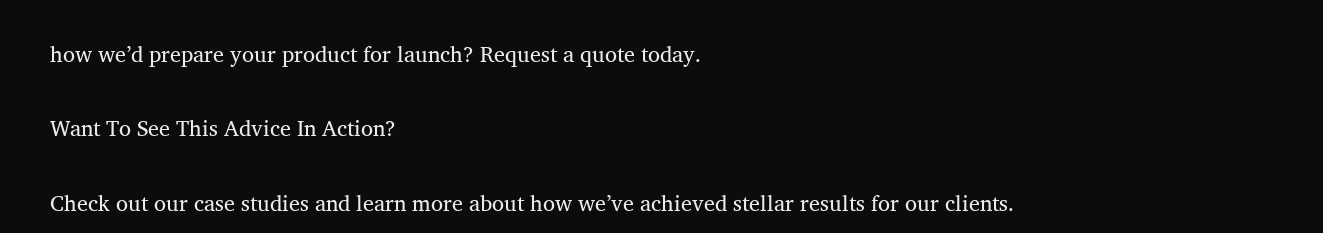how we’d prepare your product for launch? Request a quote today.

Want To See This Advice In Action?

Check out our case studies and learn more about how we’ve achieved stellar results for our clients.